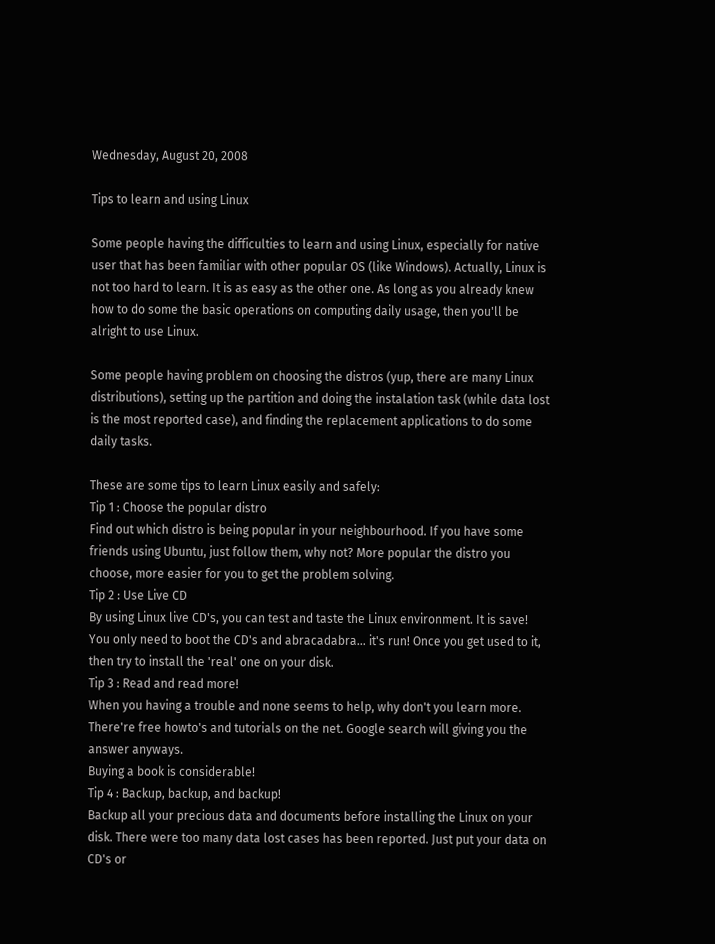Wednesday, August 20, 2008

Tips to learn and using Linux

Some people having the difficulties to learn and using Linux, especially for native user that has been familiar with other popular OS (like Windows). Actually, Linux is not too hard to learn. It is as easy as the other one. As long as you already knew how to do some the basic operations on computing daily usage, then you'll be alright to use Linux.

Some people having problem on choosing the distros (yup, there are many Linux distributions), setting up the partition and doing the instalation task (while data lost is the most reported case), and finding the replacement applications to do some daily tasks.

These are some tips to learn Linux easily and safely:
Tip 1 : Choose the popular distro
Find out which distro is being popular in your neighbourhood. If you have some friends using Ubuntu, just follow them, why not? More popular the distro you choose, more easier for you to get the problem solving.
Tip 2 : Use Live CD
By using Linux live CD's, you can test and taste the Linux environment. It is save! You only need to boot the CD's and abracadabra... it's run! Once you get used to it, then try to install the 'real' one on your disk.
Tip 3 : Read and read more!
When you having a trouble and none seems to help, why don't you learn more. There're free howto's and tutorials on the net. Google search will giving you the answer anyways.
Buying a book is considerable!
Tip 4 : Backup, backup, and backup!
Backup all your precious data and documents before installing the Linux on your disk. There were too many data lost cases has been reported. Just put your data on CD's or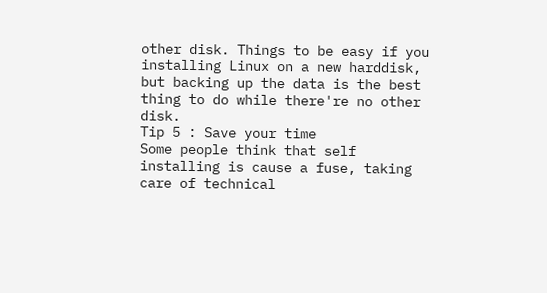other disk. Things to be easy if you installing Linux on a new harddisk, but backing up the data is the best thing to do while there're no other disk.
Tip 5 : Save your time
Some people think that self installing is cause a fuse, taking care of technical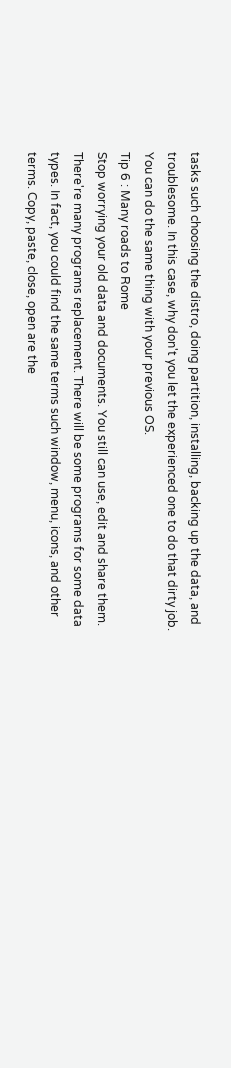tasks such choosing the distro, doing partition, installing, backing up the data, and troublesome. In this case, why don't you let the experienced one to do that dirty job. You can do the same thing with your previous OS.
Tip 6 : Many roads to Rome
Stop worrying your old data and documents. You still can use, edit and share them. There're many programs replacement. There will be some programs for some data types. In fact, you could find the same terms such window, menu, icons, and other terms. Copy, paste, close, open are the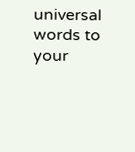universal words to your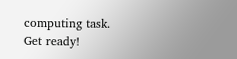computing task.
Get ready!